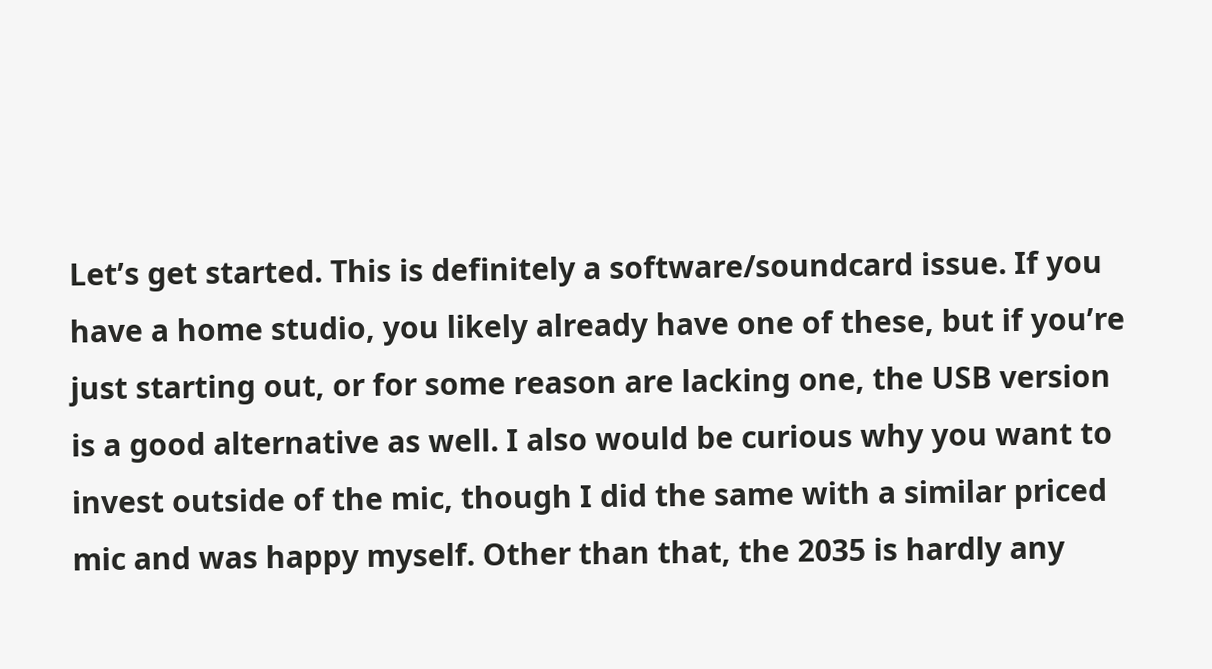Let’s get started. This is definitely a software/soundcard issue. If you have a home studio, you likely already have one of these, but if you’re just starting out, or for some reason are lacking one, the USB version is a good alternative as well. I also would be curious why you want to invest outside of the mic, though I did the same with a similar priced mic and was happy myself. Other than that, the 2035 is hardly any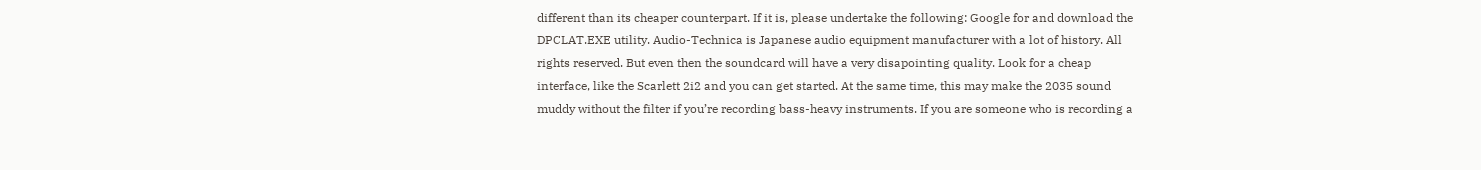different than its cheaper counterpart. If it is, please undertake the following: Google for and download the DPCLAT.EXE utility. Audio-Technica is Japanese audio equipment manufacturer with a lot of history. All rights reserved. But even then the soundcard will have a very disapointing quality. Look for a cheap interface, like the Scarlett 2i2 and you can get started. At the same time, this may make the 2035 sound muddy without the filter if you’re recording bass-heavy instruments. If you are someone who is recording a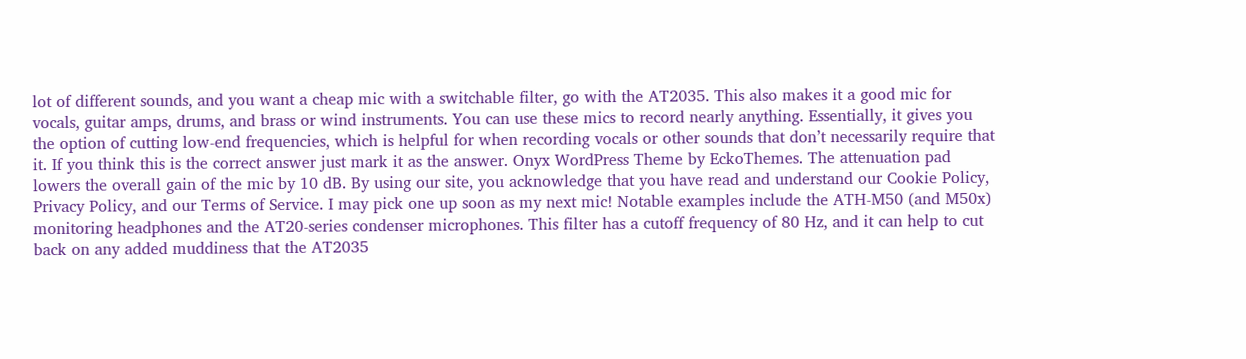lot of different sounds, and you want a cheap mic with a switchable filter, go with the AT2035. This also makes it a good mic for vocals, guitar amps, drums, and brass or wind instruments. You can use these mics to record nearly anything. Essentially, it gives you the option of cutting low-end frequencies, which is helpful for when recording vocals or other sounds that don’t necessarily require that it. If you think this is the correct answer just mark it as the answer. Onyx WordPress Theme by EckoThemes. The attenuation pad lowers the overall gain of the mic by 10 dB. By using our site, you acknowledge that you have read and understand our Cookie Policy, Privacy Policy, and our Terms of Service. I may pick one up soon as my next mic! Notable examples include the ATH-M50 (and M50x) monitoring headphones and the AT20-series condenser microphones. This filter has a cutoff frequency of 80 Hz, and it can help to cut back on any added muddiness that the AT2035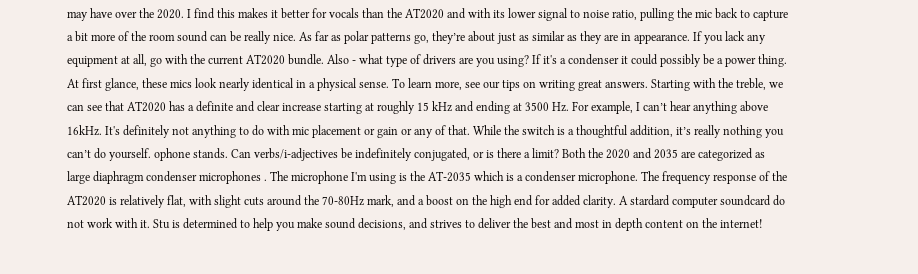may have over the 2020. I find this makes it better for vocals than the AT2020 and with its lower signal to noise ratio, pulling the mic back to capture a bit more of the room sound can be really nice. As far as polar patterns go, they’re about just as similar as they are in appearance. If you lack any equipment at all, go with the current AT2020 bundle. Also - what type of drivers are you using? If it's a condenser it could possibly be a power thing. At first glance, these mics look nearly identical in a physical sense. To learn more, see our tips on writing great answers. Starting with the treble, we can see that AT2020 has a definite and clear increase starting at roughly 15 kHz and ending at 3500 Hz. For example, I can’t hear anything above 16kHz. It's definitely not anything to do with mic placement or gain or any of that. While the switch is a thoughtful addition, it’s really nothing you can’t do yourself. ophone stands. Can verbs/i-adjectives be indefinitely conjugated, or is there a limit? Both the 2020 and 2035 are categorized as large diaphragm condenser microphones . The microphone I'm using is the AT-2035 which is a condenser microphone. The frequency response of the AT2020 is relatively flat, with slight cuts around the 70-80Hz mark, and a boost on the high end for added clarity. A stardard computer soundcard do not work with it. Stu is determined to help you make sound decisions, and strives to deliver the best and most in depth content on the internet!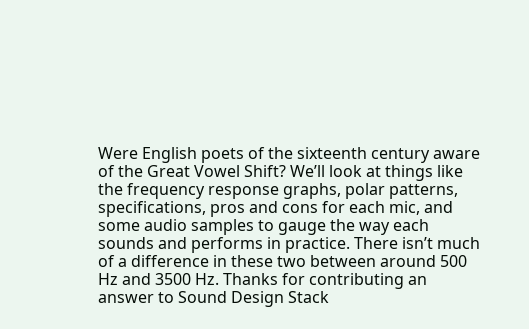Were English poets of the sixteenth century aware of the Great Vowel Shift? We’ll look at things like the frequency response graphs, polar patterns, specifications, pros and cons for each mic, and some audio samples to gauge the way each sounds and performs in practice. There isn’t much of a difference in these two between around 500 Hz and 3500 Hz. Thanks for contributing an answer to Sound Design Stack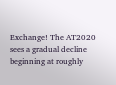Exchange! The AT2020 sees a gradual decline beginning at roughly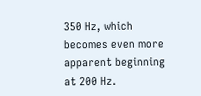350 Hz, which becomes even more apparent beginning at 200 Hz.